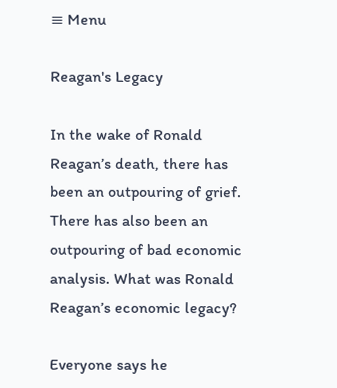≡ Menu

Reagan's Legacy

In the wake of Ronald Reagan’s death, there has been an outpouring of grief. There has also been an outpouring of bad economic analysis. What was Ronald Reagan’s economic legacy?

Everyone says he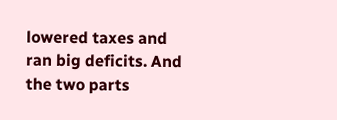lowered taxes and ran big deficits. And the two parts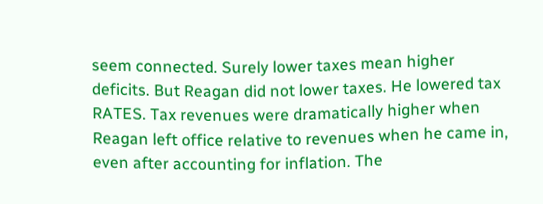seem connected. Surely lower taxes mean higher deficits. But Reagan did not lower taxes. He lowered tax RATES. Tax revenues were dramatically higher when Reagan left office relative to revenues when he came in, even after accounting for inflation. The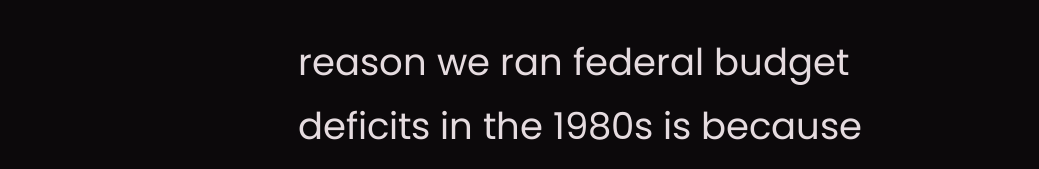reason we ran federal budget deficits in the 1980s is because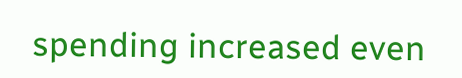spending increased even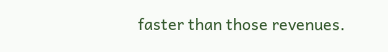faster than those revenues.